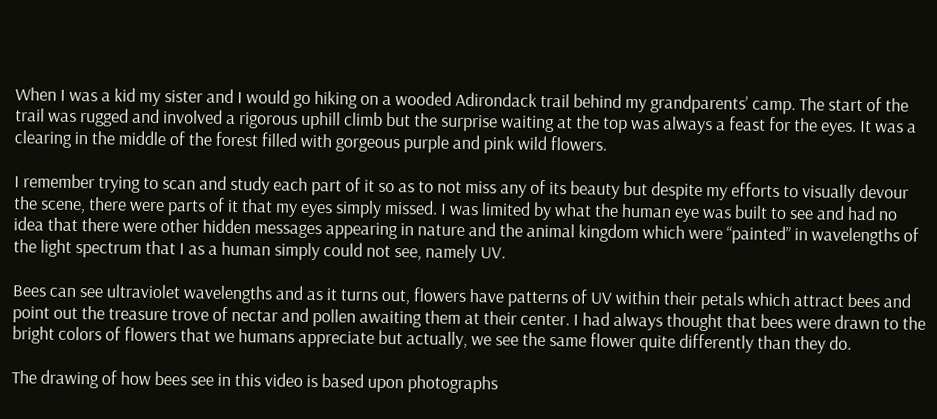When I was a kid my sister and I would go hiking on a wooded Adirondack trail behind my grandparents’ camp. The start of the trail was rugged and involved a rigorous uphill climb but the surprise waiting at the top was always a feast for the eyes. It was a clearing in the middle of the forest filled with gorgeous purple and pink wild flowers.

I remember trying to scan and study each part of it so as to not miss any of its beauty but despite my efforts to visually devour the scene, there were parts of it that my eyes simply missed. I was limited by what the human eye was built to see and had no idea that there were other hidden messages appearing in nature and the animal kingdom which were “painted” in wavelengths of the light spectrum that I as a human simply could not see, namely UV.

Bees can see ultraviolet wavelengths and as it turns out, flowers have patterns of UV within their petals which attract bees and point out the treasure trove of nectar and pollen awaiting them at their center. I had always thought that bees were drawn to the bright colors of flowers that we humans appreciate but actually, we see the same flower quite differently than they do.

The drawing of how bees see in this video is based upon photographs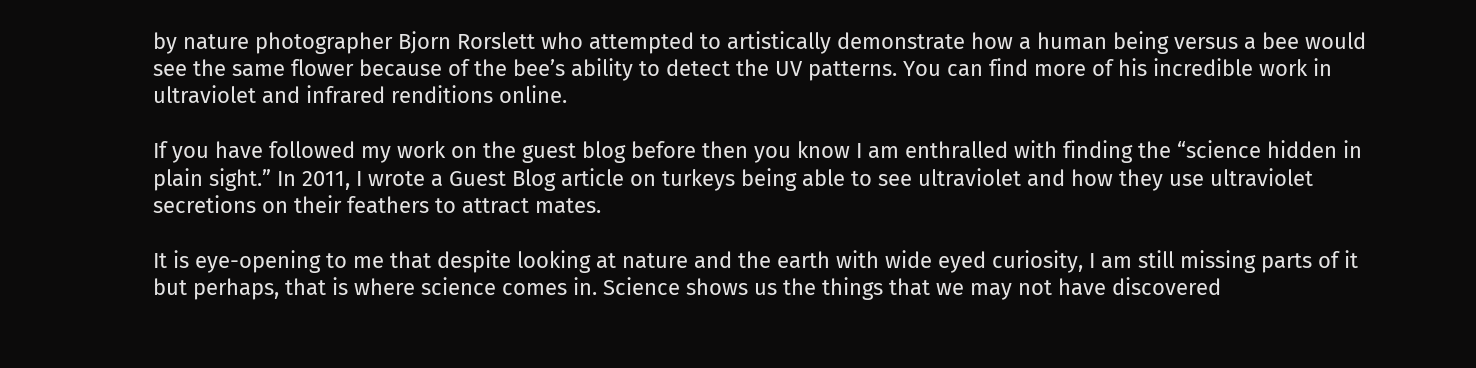by nature photographer Bjorn Rorslett who attempted to artistically demonstrate how a human being versus a bee would see the same flower because of the bee’s ability to detect the UV patterns. You can find more of his incredible work in ultraviolet and infrared renditions online.

If you have followed my work on the guest blog before then you know I am enthralled with finding the “science hidden in plain sight.” In 2011, I wrote a Guest Blog article on turkeys being able to see ultraviolet and how they use ultraviolet secretions on their feathers to attract mates.

It is eye-opening to me that despite looking at nature and the earth with wide eyed curiosity, I am still missing parts of it but perhaps, that is where science comes in. Science shows us the things that we may not have discovered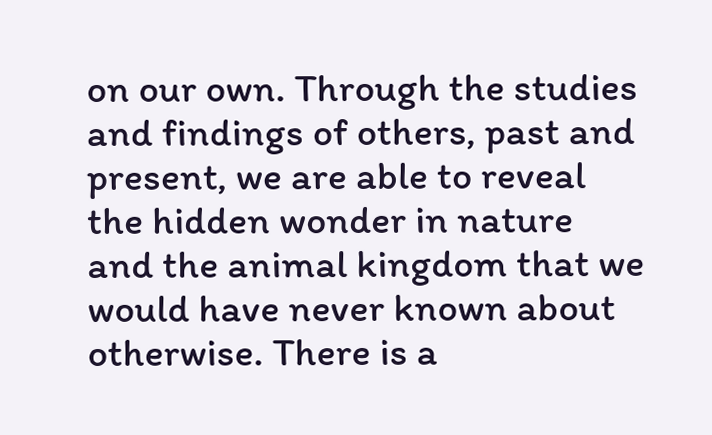on our own. Through the studies and findings of others, past and present, we are able to reveal the hidden wonder in nature and the animal kingdom that we would have never known about otherwise. There is a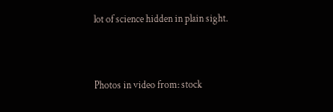lot of science hidden in plain sight.


Photos in video from: stock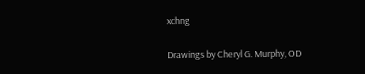xchng

Drawings by Cheryl G. Murphy, OD